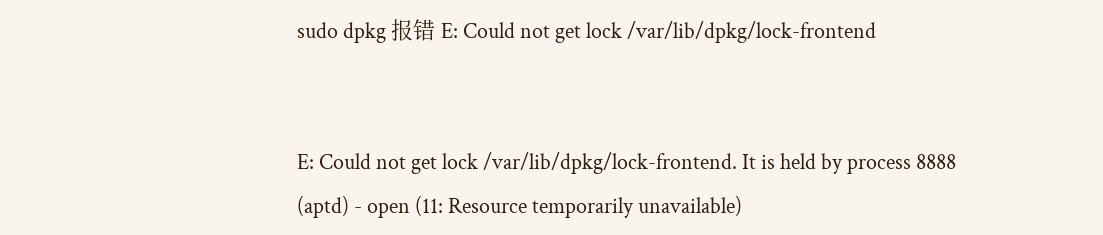sudo dpkg 报错 E: Could not get lock /var/lib/dpkg/lock-frontend


E: Could not get lock /var/lib/dpkg/lock-frontend. It is held by process 8888 (aptd) - open (11: Resource temporarily unavailable)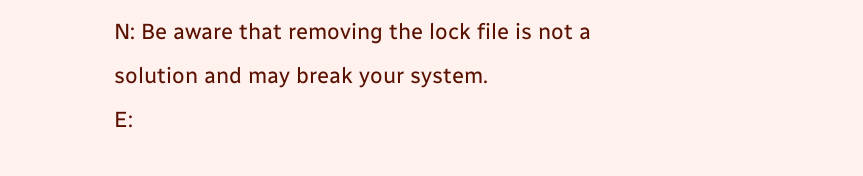N: Be aware that removing the lock file is not a solution and may break your system.
E: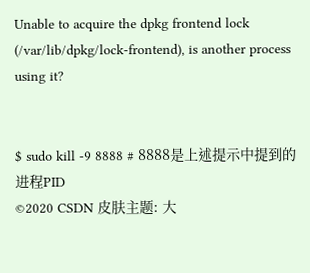Unable to acquire the dpkg frontend lock (/var/lib/dpkg/lock-frontend), is another process using it?


$ sudo kill -9 8888 # 8888是上述提示中提到的进程PID
©2020 CSDN 皮肤主题: 大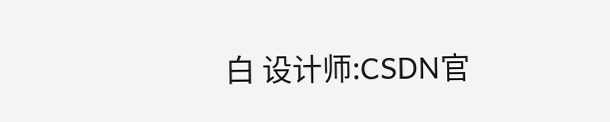白 设计师:CSDN官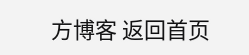方博客 返回首页